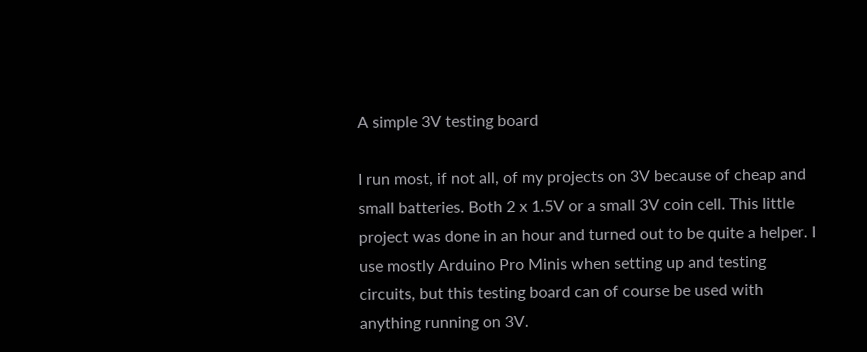A simple 3V testing board

I run most, if not all, of my projects on 3V because of cheap and small batteries. Both 2 x 1.5V or a small 3V coin cell. This little project was done in an hour and turned out to be quite a helper. I use mostly Arduino Pro Minis when setting up and testing circuits, but this testing board can of course be used with anything running on 3V.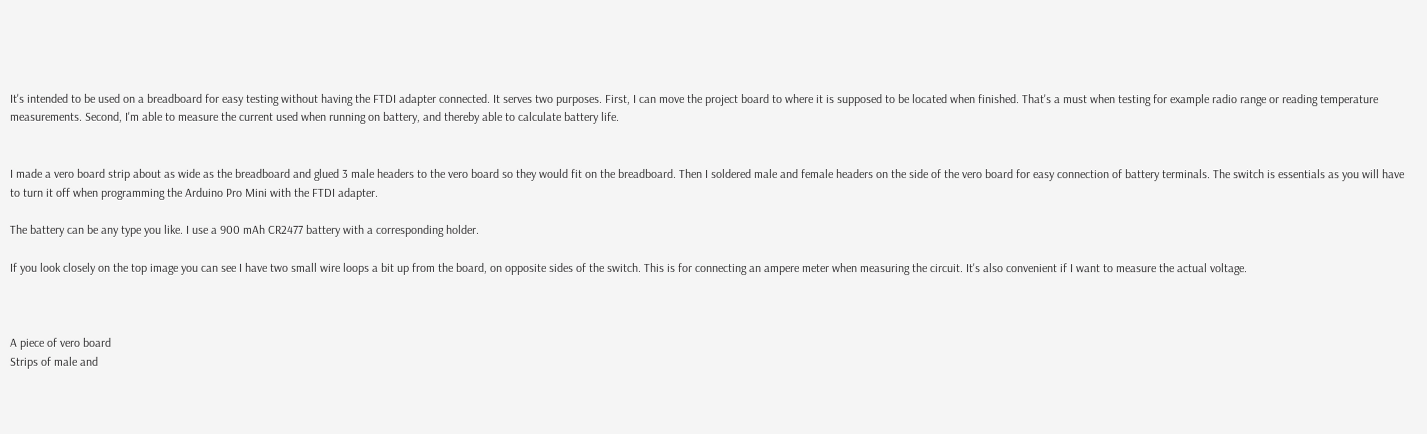It's intended to be used on a breadboard for easy testing without having the FTDI adapter connected. It serves two purposes. First, I can move the project board to where it is supposed to be located when finished. That's a must when testing for example radio range or reading temperature measurements. Second, I'm able to measure the current used when running on battery, and thereby able to calculate battery life.


I made a vero board strip about as wide as the breadboard and glued 3 male headers to the vero board so they would fit on the breadboard. Then I soldered male and female headers on the side of the vero board for easy connection of battery terminals. The switch is essentials as you will have to turn it off when programming the Arduino Pro Mini with the FTDI adapter.

The battery can be any type you like. I use a 900 mAh CR2477 battery with a corresponding holder.

If you look closely on the top image you can see I have two small wire loops a bit up from the board, on opposite sides of the switch. This is for connecting an ampere meter when measuring the circuit. It's also convenient if I want to measure the actual voltage.



A piece of vero board
Strips of male and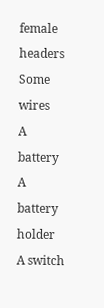female headers
Some wires
A battery
A battery holder
A switch